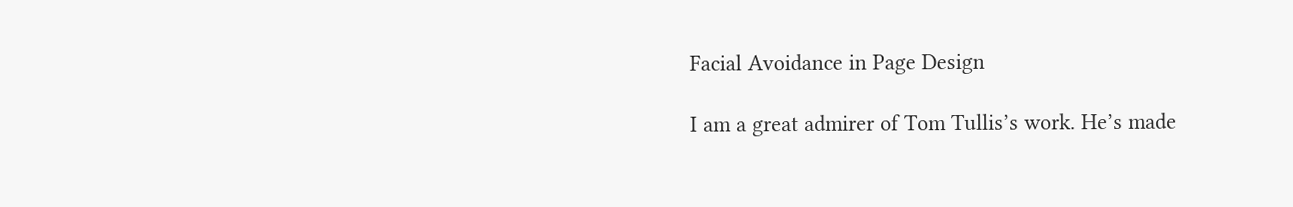Facial Avoidance in Page Design

I am a great admirer of Tom Tullis’s work. He’s made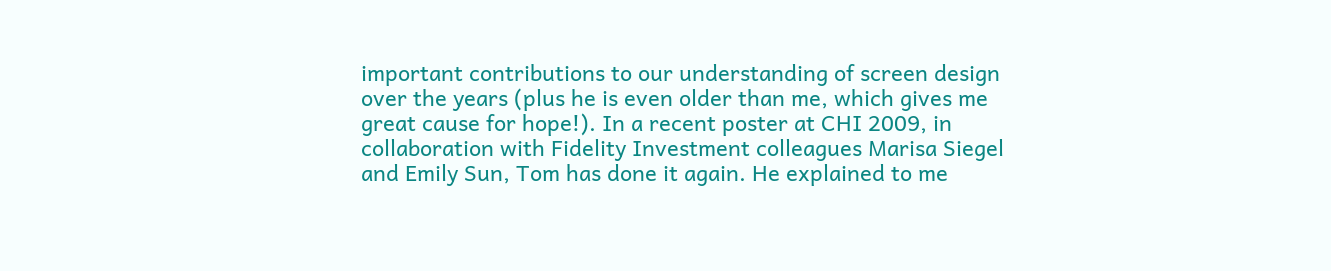important contributions to our understanding of screen design over the years (plus he is even older than me, which gives me great cause for hope!). In a recent poster at CHI 2009, in collaboration with Fidelity Investment colleagues Marisa Siegel and Emily Sun, Tom has done it again. He explained to me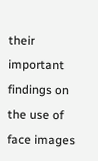their important findings on the use of face images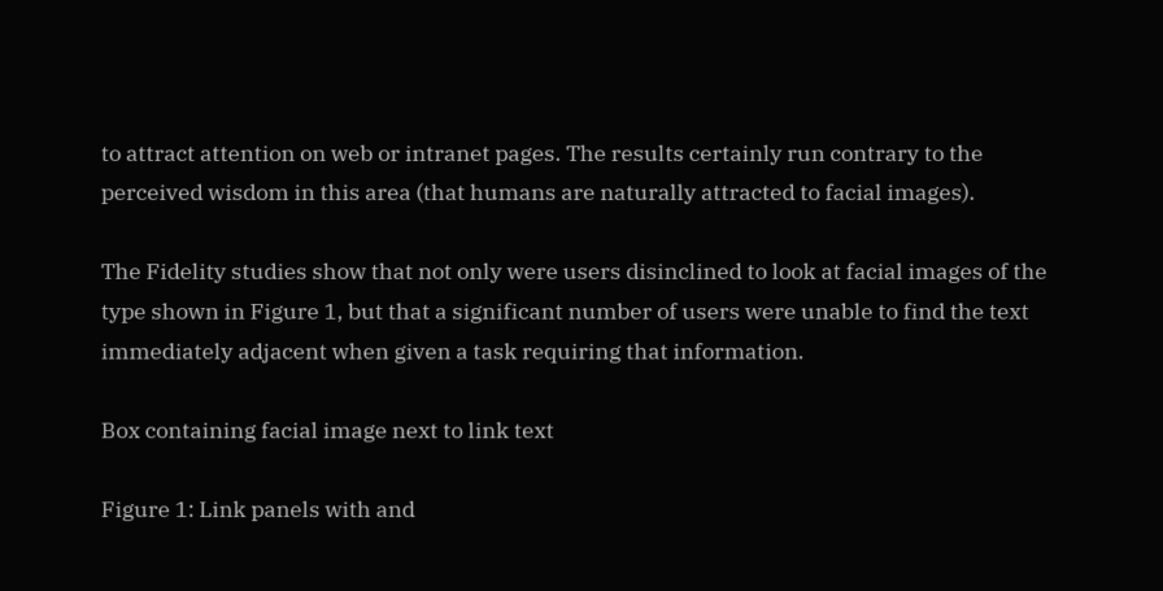to attract attention on web or intranet pages. The results certainly run contrary to the perceived wisdom in this area (that humans are naturally attracted to facial images).

The Fidelity studies show that not only were users disinclined to look at facial images of the type shown in Figure 1, but that a significant number of users were unable to find the text immediately adjacent when given a task requiring that information.

Box containing facial image next to link text

Figure 1: Link panels with and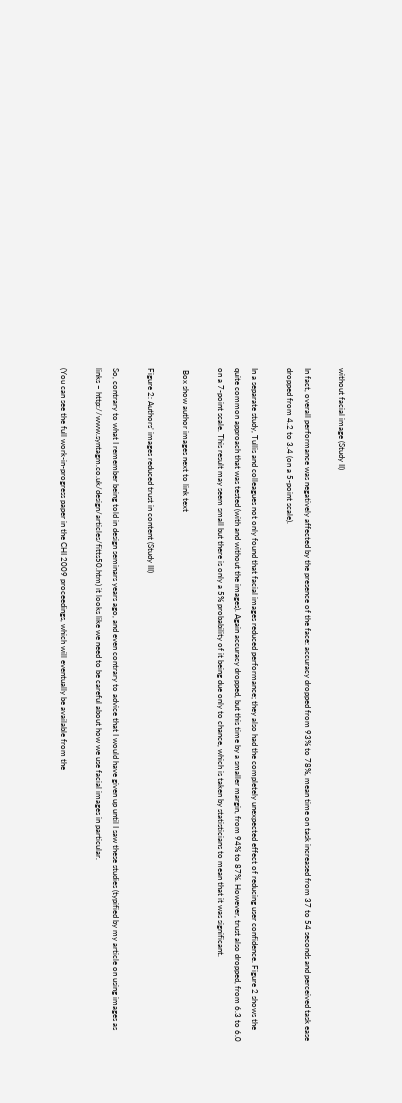without facial image (Study II)

In fact, overall performance was negatively affected by the presence of the face: accuracy dropped from 93% to 78%, mean time on task increased from 37 to 54 seconds and perceived task ease dropped from 4.2 to 3.4 (on a 5-point scale).

In a separate study, Tullis and colleagues not only found that facial images reduced performance; they also had the completely unexpected effect of reducing user confidence. Figure 2 shows the quite common approach that was tested (with and without the images). Again accuracy dropped, but this time by a smaller margin, from 94% to 87%. However, trust also dropped, from 6.3 to 6.0 on a 7-point scale. This result may seem small but there is only a 5% probability of it being due only to chance, which is taken by statisticians to mean that it was significant.

 Box show author images next to link text

Figure 2: Authors’ images reduced trust in content (Study III)

So, contrary to what I remember being told in design seminars years ago, and even contrary to advice that I would have given up until I saw these studies (typified by my article on using images as links – http://www.syntagm.co.uk/design/articles/fitts50.htm) it looks like we need to be careful about how we use facial images in particular.

(You can see the full work-in-progress paper in the CHI 2009 proceedings, which will eventually be available from the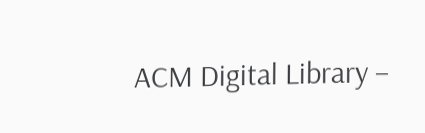ACM Digital Library –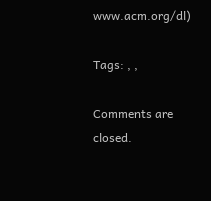www.acm.org/dl)

Tags: , ,

Comments are closed.